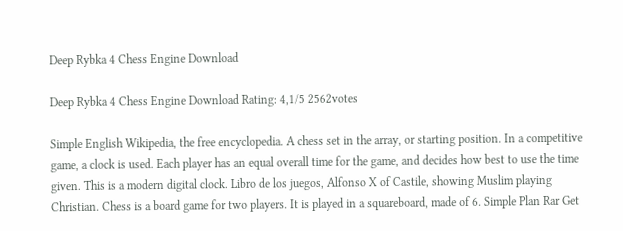Deep Rybka 4 Chess Engine Download

Deep Rybka 4 Chess Engine Download Rating: 4,1/5 2562votes

Simple English Wikipedia, the free encyclopedia. A chess set in the array, or starting position. In a competitive game, a clock is used. Each player has an equal overall time for the game, and decides how best to use the time given. This is a modern digital clock. Libro de los juegos, Alfonso X of Castile, showing Muslim playing Christian. Chess is a board game for two players. It is played in a squareboard, made of 6. Simple Plan Rar Get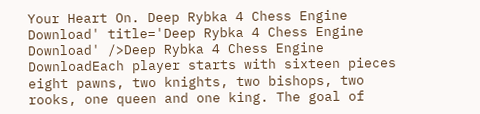Your Heart On. Deep Rybka 4 Chess Engine Download' title='Deep Rybka 4 Chess Engine Download' />Deep Rybka 4 Chess Engine DownloadEach player starts with sixteen pieces eight pawns, two knights, two bishops, two rooks, one queen and one king. The goal of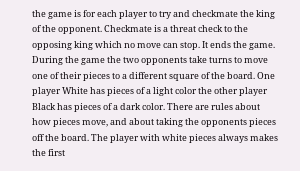the game is for each player to try and checkmate the king of the opponent. Checkmate is a threat check to the opposing king which no move can stop. It ends the game. During the game the two opponents take turns to move one of their pieces to a different square of the board. One player White has pieces of a light color the other player Black has pieces of a dark color. There are rules about how pieces move, and about taking the opponents pieces off the board. The player with white pieces always makes the first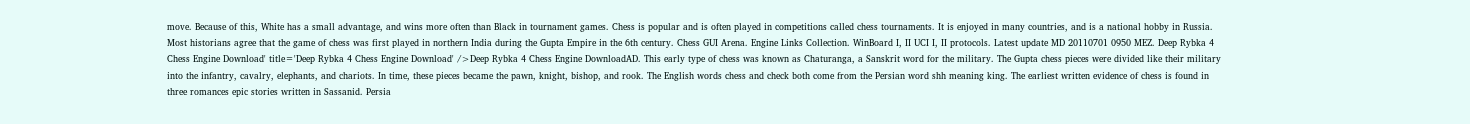move. Because of this, White has a small advantage, and wins more often than Black in tournament games. Chess is popular and is often played in competitions called chess tournaments. It is enjoyed in many countries, and is a national hobby in Russia. Most historians agree that the game of chess was first played in northern India during the Gupta Empire in the 6th century. Chess GUI Arena. Engine Links Collection. WinBoard I, II UCI I, II protocols. Latest update MD 20110701 0950 MEZ. Deep Rybka 4 Chess Engine Download' title='Deep Rybka 4 Chess Engine Download' />Deep Rybka 4 Chess Engine DownloadAD. This early type of chess was known as Chaturanga, a Sanskrit word for the military. The Gupta chess pieces were divided like their military into the infantry, cavalry, elephants, and chariots. In time, these pieces became the pawn, knight, bishop, and rook. The English words chess and check both come from the Persian word shh meaning king. The earliest written evidence of chess is found in three romances epic stories written in Sassanid. Persia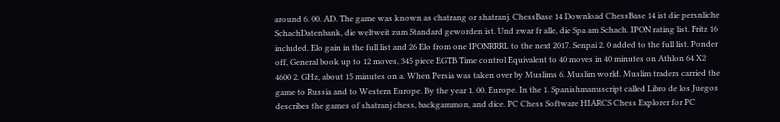around 6. 00. AD. The game was known as chatrang or shatranj. ChessBase 14 Download ChessBase 14 ist die persnliche SchachDatenbank, die weltweit zum Standard geworden ist. Und zwar fr alle, die Spa am Schach. IPON rating list. Fritz 16 included. Elo gain in the full list and 26 Elo from one IPONRRRL to the next 2017. Senpai 2. 0 added to the full list. Ponder off, General book up to 12 moves, 345 piece EGTB Time control Equivalent to 40 moves in 40 minutes on Athlon 64 X2 4600 2. GHz, about 15 minutes on a. When Persia was taken over by Muslims 6. Muslim world. Muslim traders carried the game to Russia and to Western Europe. By the year 1. 00. Europe. In the 1. Spanishmanuscript called Libro de los Juegos describes the games of shatranj chess, backgammon, and dice. PC Chess Software HIARCS Chess Explorer for PC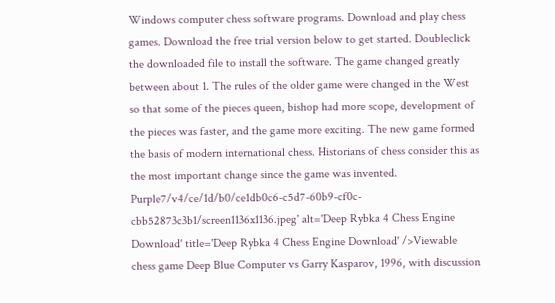Windows computer chess software programs. Download and play chess games. Download the free trial version below to get started. Doubleclick the downloaded file to install the software. The game changed greatly between about 1. The rules of the older game were changed in the West so that some of the pieces queen, bishop had more scope, development of the pieces was faster, and the game more exciting. The new game formed the basis of modern international chess. Historians of chess consider this as the most important change since the game was invented. Purple7/v4/ce/1d/b0/ce1db0c6-c5d7-60b9-cf0c-cbb52873c3b1/screen1136x1136.jpeg' alt='Deep Rybka 4 Chess Engine Download' title='Deep Rybka 4 Chess Engine Download' />Viewable chess game Deep Blue Computer vs Garry Kasparov, 1996, with discussion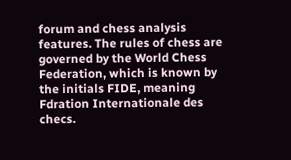forum and chess analysis features. The rules of chess are governed by the World Chess Federation, which is known by the initials FIDE, meaning Fdration Internationale des checs.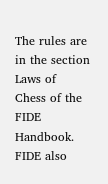The rules are in the section Laws of Chess of the FIDE Handbook. FIDE also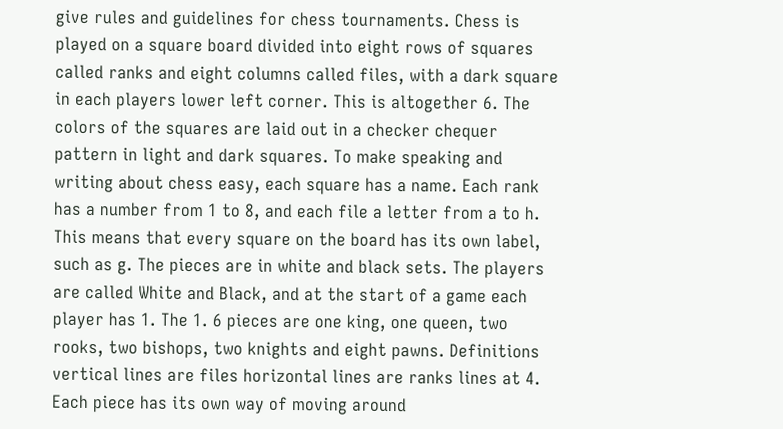give rules and guidelines for chess tournaments. Chess is played on a square board divided into eight rows of squares called ranks and eight columns called files, with a dark square in each players lower left corner. This is altogether 6. The colors of the squares are laid out in a checker chequer pattern in light and dark squares. To make speaking and writing about chess easy, each square has a name. Each rank has a number from 1 to 8, and each file a letter from a to h. This means that every square on the board has its own label, such as g. The pieces are in white and black sets. The players are called White and Black, and at the start of a game each player has 1. The 1. 6 pieces are one king, one queen, two rooks, two bishops, two knights and eight pawns. Definitions vertical lines are files horizontal lines are ranks lines at 4. Each piece has its own way of moving around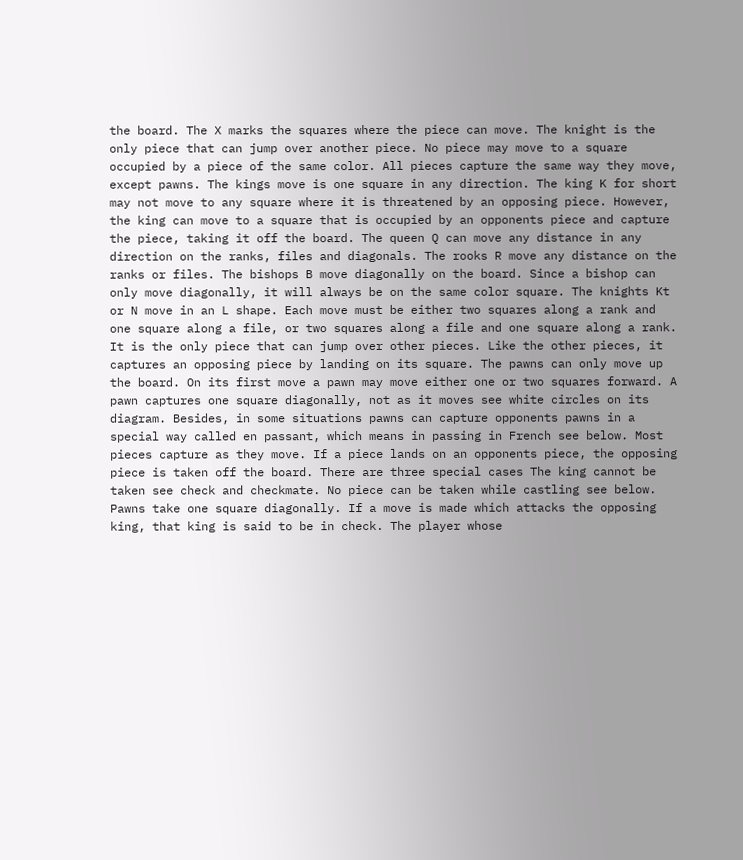the board. The X marks the squares where the piece can move. The knight is the only piece that can jump over another piece. No piece may move to a square occupied by a piece of the same color. All pieces capture the same way they move, except pawns. The kings move is one square in any direction. The king K for short may not move to any square where it is threatened by an opposing piece. However, the king can move to a square that is occupied by an opponents piece and capture the piece, taking it off the board. The queen Q can move any distance in any direction on the ranks, files and diagonals. The rooks R move any distance on the ranks or files. The bishops B move diagonally on the board. Since a bishop can only move diagonally, it will always be on the same color square. The knights Kt or N move in an L shape. Each move must be either two squares along a rank and one square along a file, or two squares along a file and one square along a rank. It is the only piece that can jump over other pieces. Like the other pieces, it captures an opposing piece by landing on its square. The pawns can only move up the board. On its first move a pawn may move either one or two squares forward. A pawn captures one square diagonally, not as it moves see white circles on its diagram. Besides, in some situations pawns can capture opponents pawns in a special way called en passant, which means in passing in French see below. Most pieces capture as they move. If a piece lands on an opponents piece, the opposing piece is taken off the board. There are three special cases The king cannot be taken see check and checkmate. No piece can be taken while castling see below. Pawns take one square diagonally. If a move is made which attacks the opposing king, that king is said to be in check. The player whose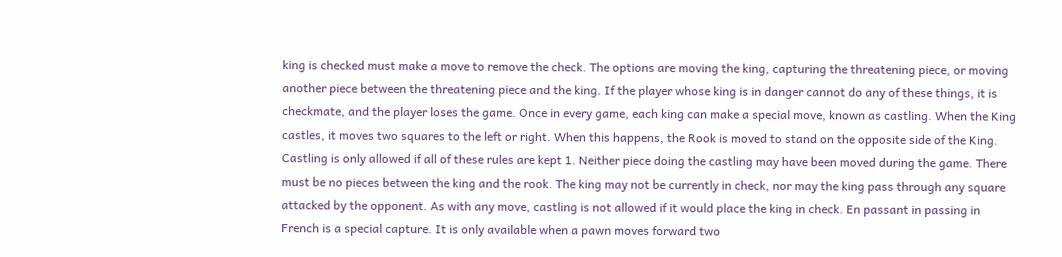king is checked must make a move to remove the check. The options are moving the king, capturing the threatening piece, or moving another piece between the threatening piece and the king. If the player whose king is in danger cannot do any of these things, it is checkmate, and the player loses the game. Once in every game, each king can make a special move, known as castling. When the King castles, it moves two squares to the left or right. When this happens, the Rook is moved to stand on the opposite side of the King. Castling is only allowed if all of these rules are kept 1. Neither piece doing the castling may have been moved during the game. There must be no pieces between the king and the rook. The king may not be currently in check, nor may the king pass through any square attacked by the opponent. As with any move, castling is not allowed if it would place the king in check. En passant in passing in French is a special capture. It is only available when a pawn moves forward two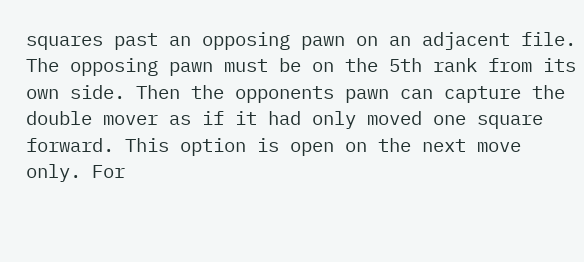squares past an opposing pawn on an adjacent file. The opposing pawn must be on the 5th rank from its own side. Then the opponents pawn can capture the double mover as if it had only moved one square forward. This option is open on the next move only. For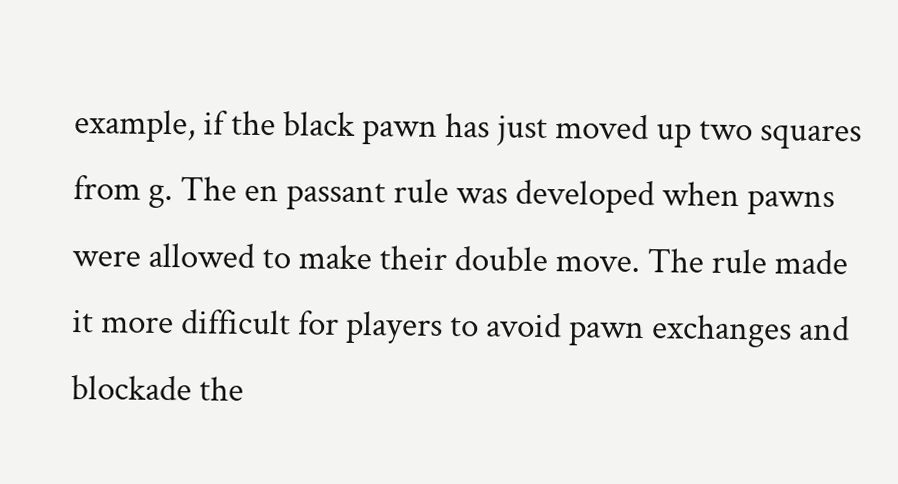example, if the black pawn has just moved up two squares from g. The en passant rule was developed when pawns were allowed to make their double move. The rule made it more difficult for players to avoid pawn exchanges and blockade the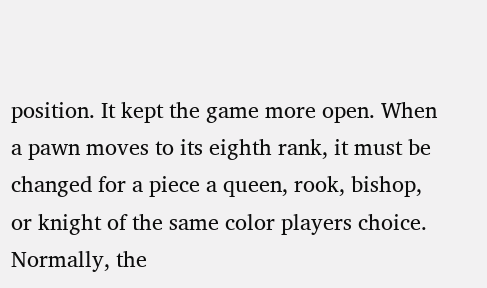position. It kept the game more open. When a pawn moves to its eighth rank, it must be changed for a piece a queen, rook, bishop, or knight of the same color players choice. Normally, the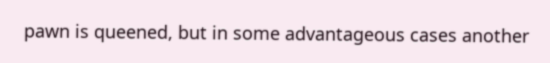pawn is queened, but in some advantageous cases another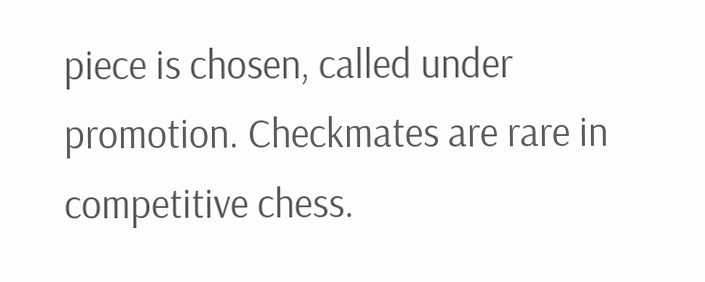piece is chosen, called under promotion. Checkmates are rare in competitive chess.